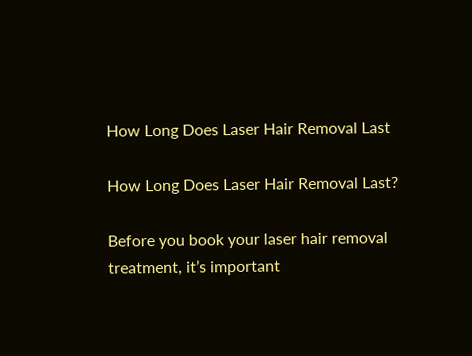How Long Does Laser Hair Removal Last

How Long Does Laser Hair Removal Last?

Before you book your laser hair removal treatment, it’s important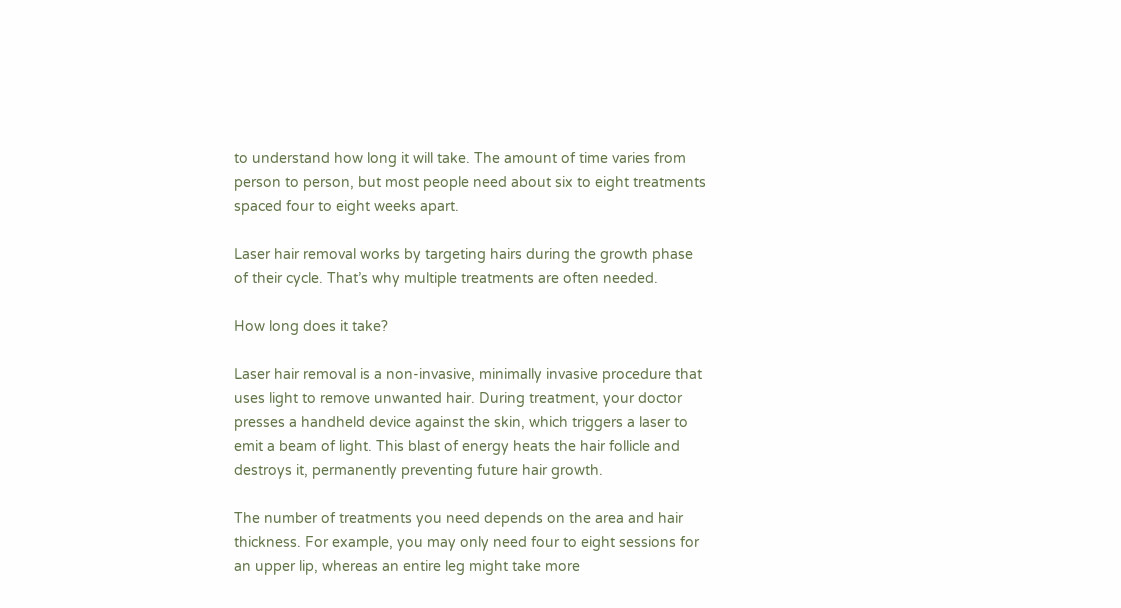to understand how long it will take. The amount of time varies from person to person, but most people need about six to eight treatments spaced four to eight weeks apart.

Laser hair removal works by targeting hairs during the growth phase of their cycle. That’s why multiple treatments are often needed.

How long does it take?

Laser hair removal is a non-invasive, minimally invasive procedure that uses light to remove unwanted hair. During treatment, your doctor presses a handheld device against the skin, which triggers a laser to emit a beam of light. This blast of energy heats the hair follicle and destroys it, permanently preventing future hair growth.

The number of treatments you need depends on the area and hair thickness. For example, you may only need four to eight sessions for an upper lip, whereas an entire leg might take more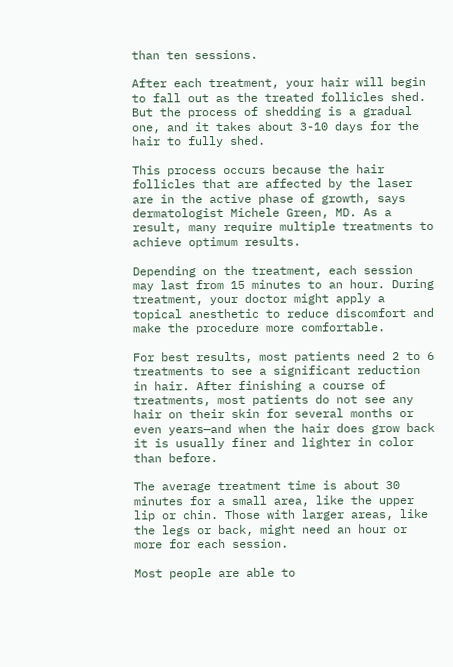than ten sessions.

After each treatment, your hair will begin to fall out as the treated follicles shed. But the process of shedding is a gradual one, and it takes about 3-10 days for the hair to fully shed.

This process occurs because the hair follicles that are affected by the laser are in the active phase of growth, says dermatologist Michele Green, MD. As a result, many require multiple treatments to achieve optimum results.

Depending on the treatment, each session may last from 15 minutes to an hour. During treatment, your doctor might apply a topical anesthetic to reduce discomfort and make the procedure more comfortable.

For best results, most patients need 2 to 6 treatments to see a significant reduction in hair. After finishing a course of treatments, most patients do not see any hair on their skin for several months or even years—and when the hair does grow back it is usually finer and lighter in color than before.

The average treatment time is about 30 minutes for a small area, like the upper lip or chin. Those with larger areas, like the legs or back, might need an hour or more for each session.

Most people are able to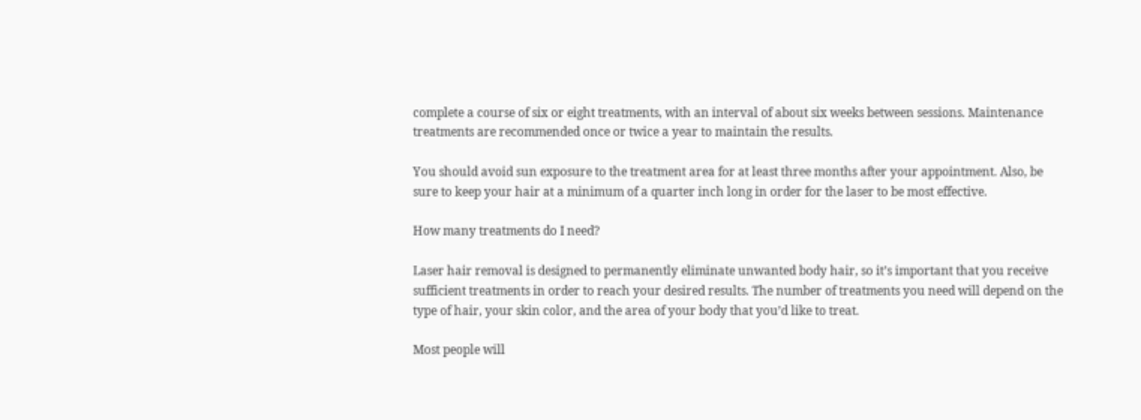complete a course of six or eight treatments, with an interval of about six weeks between sessions. Maintenance treatments are recommended once or twice a year to maintain the results.

You should avoid sun exposure to the treatment area for at least three months after your appointment. Also, be sure to keep your hair at a minimum of a quarter inch long in order for the laser to be most effective.

How many treatments do I need?

Laser hair removal is designed to permanently eliminate unwanted body hair, so it’s important that you receive sufficient treatments in order to reach your desired results. The number of treatments you need will depend on the type of hair, your skin color, and the area of your body that you’d like to treat.

Most people will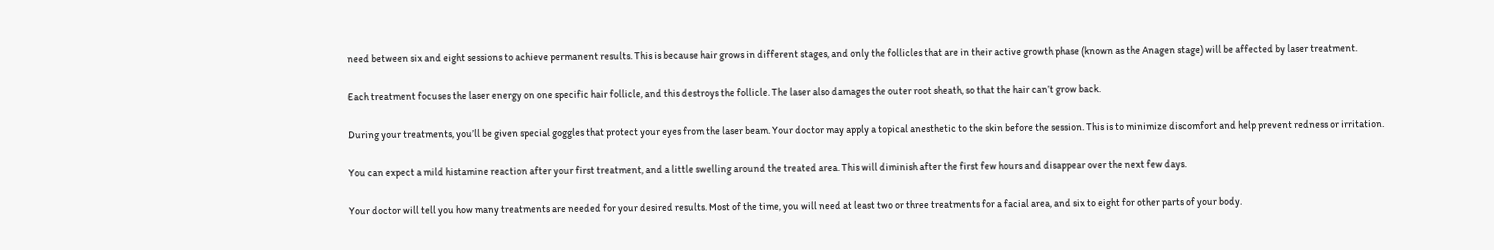need between six and eight sessions to achieve permanent results. This is because hair grows in different stages, and only the follicles that are in their active growth phase (known as the Anagen stage) will be affected by laser treatment.

Each treatment focuses the laser energy on one specific hair follicle, and this destroys the follicle. The laser also damages the outer root sheath, so that the hair can’t grow back.

During your treatments, you’ll be given special goggles that protect your eyes from the laser beam. Your doctor may apply a topical anesthetic to the skin before the session. This is to minimize discomfort and help prevent redness or irritation.

You can expect a mild histamine reaction after your first treatment, and a little swelling around the treated area. This will diminish after the first few hours and disappear over the next few days.

Your doctor will tell you how many treatments are needed for your desired results. Most of the time, you will need at least two or three treatments for a facial area, and six to eight for other parts of your body.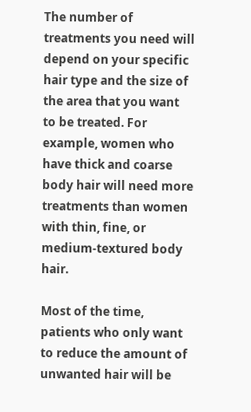The number of treatments you need will depend on your specific hair type and the size of the area that you want to be treated. For example, women who have thick and coarse body hair will need more treatments than women with thin, fine, or medium-textured body hair.

Most of the time, patients who only want to reduce the amount of unwanted hair will be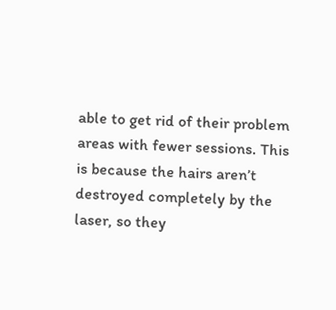able to get rid of their problem areas with fewer sessions. This is because the hairs aren’t destroyed completely by the laser, so they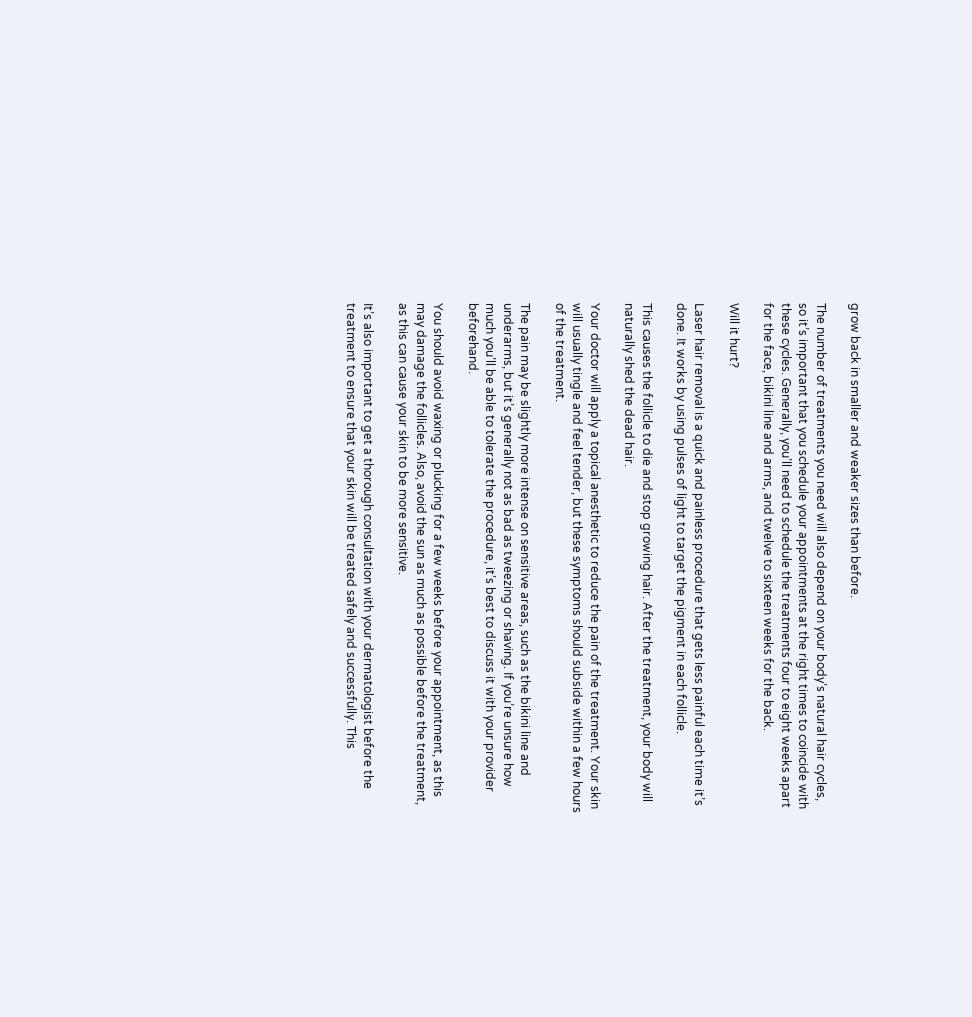grow back in smaller and weaker sizes than before.

The number of treatments you need will also depend on your body’s natural hair cycles, so it’s important that you schedule your appointments at the right times to coincide with these cycles. Generally, you’ll need to schedule the treatments four to eight weeks apart for the face, bikini line and arms, and twelve to sixteen weeks for the back.

Will it hurt?

Laser hair removal is a quick and painless procedure that gets less painful each time it’s done. It works by using pulses of light to target the pigment in each follicle.

This causes the follicle to die and stop growing hair. After the treatment, your body will naturally shed the dead hair.

Your doctor will apply a topical anesthetic to reduce the pain of the treatment. Your skin will usually tingle and feel tender, but these symptoms should subside within a few hours of the treatment.

The pain may be slightly more intense on sensitive areas, such as the bikini line and underarms, but it’s generally not as bad as tweezing or shaving. If you’re unsure how much you’ll be able to tolerate the procedure, it’s best to discuss it with your provider beforehand.

You should avoid waxing or plucking for a few weeks before your appointment, as this may damage the follicles. Also, avoid the sun as much as possible before the treatment, as this can cause your skin to be more sensitive.

It’s also important to get a thorough consultation with your dermatologist before the treatment to ensure that your skin will be treated safely and successfully. This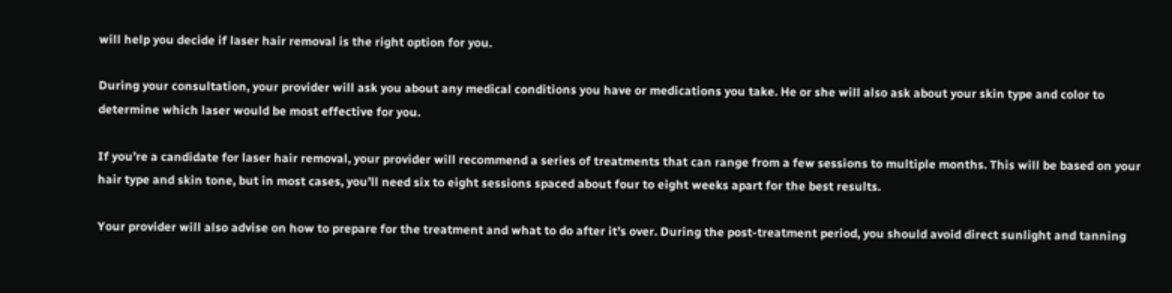will help you decide if laser hair removal is the right option for you.

During your consultation, your provider will ask you about any medical conditions you have or medications you take. He or she will also ask about your skin type and color to determine which laser would be most effective for you.

If you’re a candidate for laser hair removal, your provider will recommend a series of treatments that can range from a few sessions to multiple months. This will be based on your hair type and skin tone, but in most cases, you’ll need six to eight sessions spaced about four to eight weeks apart for the best results.

Your provider will also advise on how to prepare for the treatment and what to do after it’s over. During the post-treatment period, you should avoid direct sunlight and tanning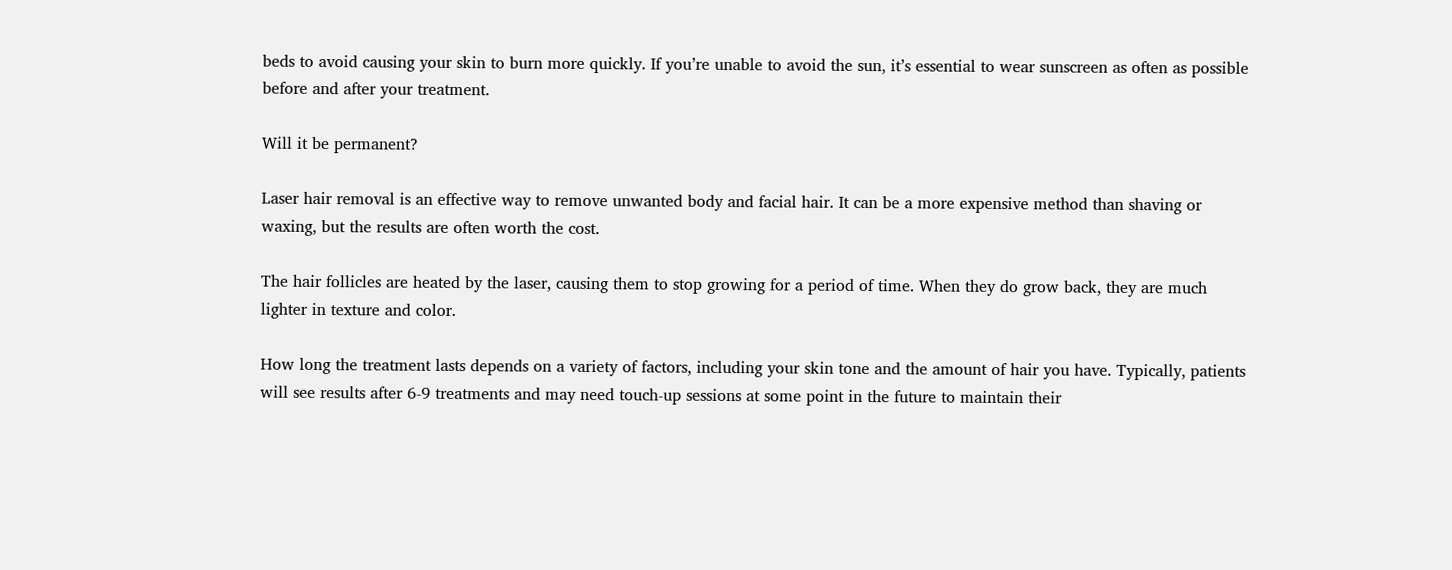beds to avoid causing your skin to burn more quickly. If you’re unable to avoid the sun, it’s essential to wear sunscreen as often as possible before and after your treatment.

Will it be permanent?

Laser hair removal is an effective way to remove unwanted body and facial hair. It can be a more expensive method than shaving or waxing, but the results are often worth the cost.

The hair follicles are heated by the laser, causing them to stop growing for a period of time. When they do grow back, they are much lighter in texture and color.

How long the treatment lasts depends on a variety of factors, including your skin tone and the amount of hair you have. Typically, patients will see results after 6-9 treatments and may need touch-up sessions at some point in the future to maintain their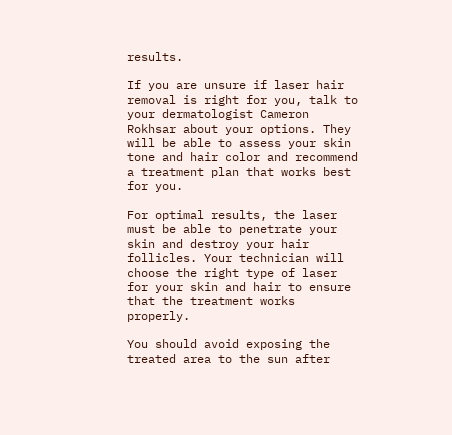results.

If you are unsure if laser hair removal is right for you, talk to your dermatologist Cameron Rokhsar about your options. They will be able to assess your skin tone and hair color and recommend a treatment plan that works best for you.

For optimal results, the laser must be able to penetrate your skin and destroy your hair follicles. Your technician will choose the right type of laser for your skin and hair to ensure that the treatment works properly.

You should avoid exposing the treated area to the sun after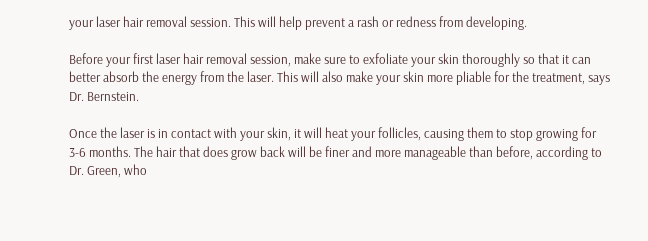your laser hair removal session. This will help prevent a rash or redness from developing.

Before your first laser hair removal session, make sure to exfoliate your skin thoroughly so that it can better absorb the energy from the laser. This will also make your skin more pliable for the treatment, says Dr. Bernstein.

Once the laser is in contact with your skin, it will heat your follicles, causing them to stop growing for 3-6 months. The hair that does grow back will be finer and more manageable than before, according to Dr. Green, who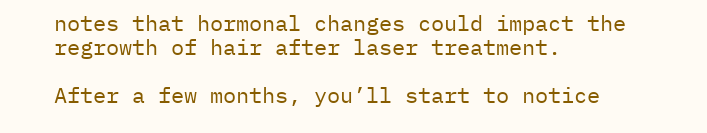notes that hormonal changes could impact the regrowth of hair after laser treatment.

After a few months, you’ll start to notice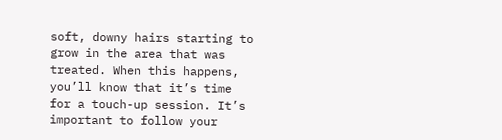soft, downy hairs starting to grow in the area that was treated. When this happens, you’ll know that it’s time for a touch-up session. It’s important to follow your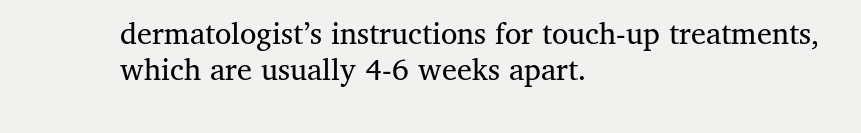dermatologist’s instructions for touch-up treatments, which are usually 4-6 weeks apart.